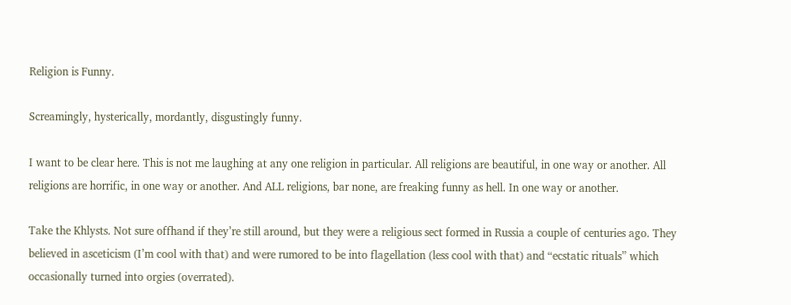Religion is Funny.

Screamingly, hysterically, mordantly, disgustingly funny.

I want to be clear here. This is not me laughing at any one religion in particular. All religions are beautiful, in one way or another. All religions are horrific, in one way or another. And ALL religions, bar none, are freaking funny as hell. In one way or another.

Take the Khlysts. Not sure offhand if they’re still around, but they were a religious sect formed in Russia a couple of centuries ago. They believed in asceticism (I’m cool with that) and were rumored to be into flagellation (less cool with that) and “ecstatic rituals” which occasionally turned into orgies (overrated).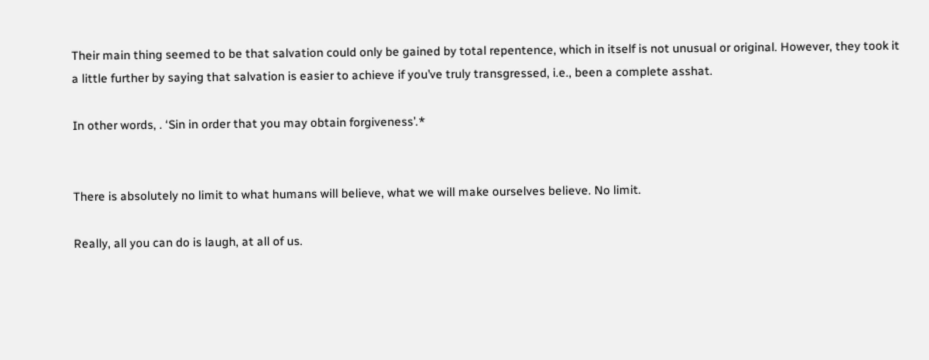Their main thing seemed to be that salvation could only be gained by total repentence, which in itself is not unusual or original. However, they took it a little further by saying that salvation is easier to achieve if you’ve truly transgressed, i.e., been a complete asshat.

In other words, . ‘Sin in order that you may obtain forgiveness’.*


There is absolutely no limit to what humans will believe, what we will make ourselves believe. No limit.

Really, all you can do is laugh, at all of us.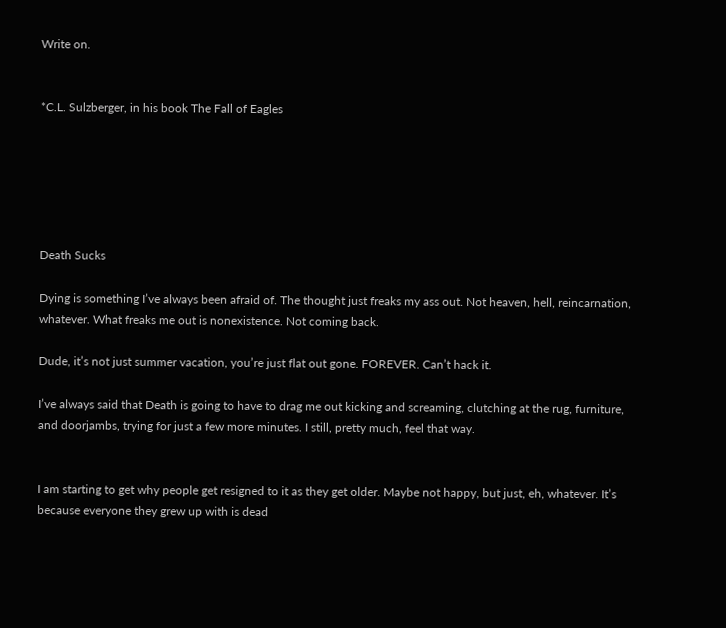Write on.


*C.L. Sulzberger, in his book The Fall of Eagles






Death Sucks

Dying is something I’ve always been afraid of. The thought just freaks my ass out. Not heaven, hell, reincarnation, whatever. What freaks me out is nonexistence. Not coming back.

Dude, it’s not just summer vacation, you’re just flat out gone. FOREVER. Can’t hack it.

I’ve always said that Death is going to have to drag me out kicking and screaming, clutching at the rug, furniture, and doorjambs, trying for just a few more minutes. I still, pretty much, feel that way.


I am starting to get why people get resigned to it as they get older. Maybe not happy, but just, eh, whatever. It’s because everyone they grew up with is dead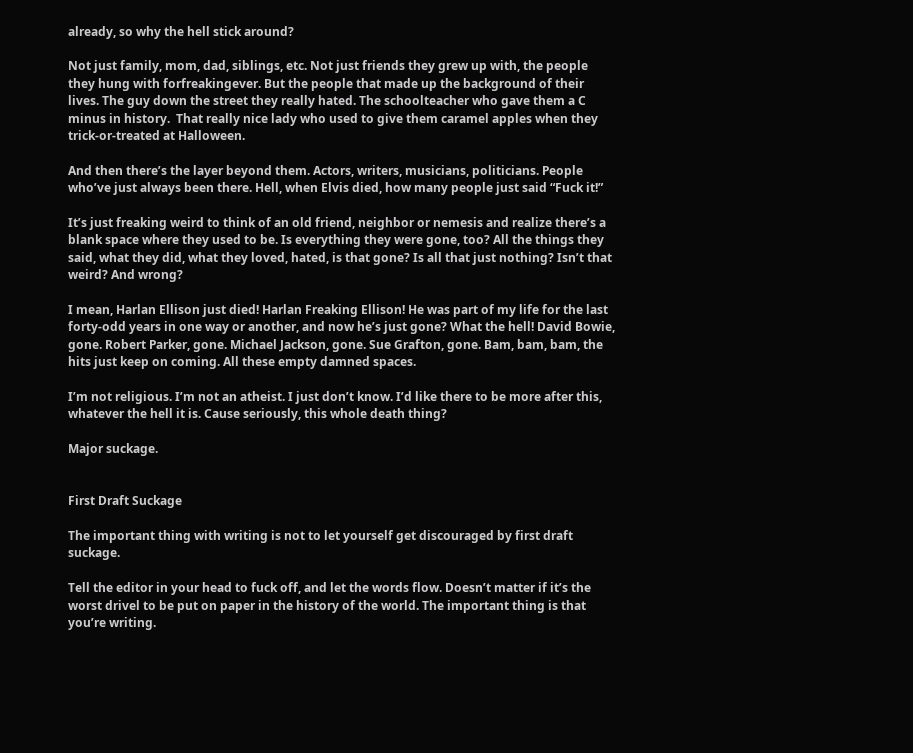already, so why the hell stick around?

Not just family, mom, dad, siblings, etc. Not just friends they grew up with, the people they hung with forfreakingever. But the people that made up the background of their lives. The guy down the street they really hated. The schoolteacher who gave them a C minus in history.  That really nice lady who used to give them caramel apples when they trick-or-treated at Halloween.

And then there’s the layer beyond them. Actors, writers, musicians, politicians. People who’ve just always been there. Hell, when Elvis died, how many people just said “Fuck it!”

It’s just freaking weird to think of an old friend, neighbor or nemesis and realize there’s a blank space where they used to be. Is everything they were gone, too? All the things they said, what they did, what they loved, hated, is that gone? Is all that just nothing? Isn’t that weird? And wrong?

I mean, Harlan Ellison just died! Harlan Freaking Ellison! He was part of my life for the last forty-odd years in one way or another, and now he’s just gone? What the hell! David Bowie, gone. Robert Parker, gone. Michael Jackson, gone. Sue Grafton, gone. Bam, bam, bam, the hits just keep on coming. All these empty damned spaces.

I’m not religious. I’m not an atheist. I just don’t know. I’d like there to be more after this, whatever the hell it is. Cause seriously, this whole death thing?

Major suckage.


First Draft Suckage

The important thing with writing is not to let yourself get discouraged by first draft suckage.

Tell the editor in your head to fuck off, and let the words flow. Doesn’t matter if it’s the worst drivel to be put on paper in the history of the world. The important thing is that you’re writing.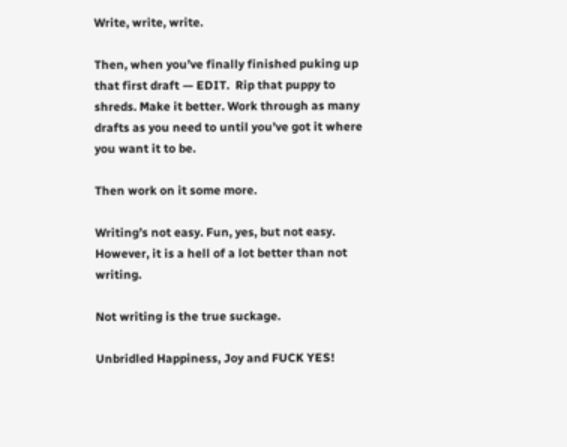Write, write, write.

Then, when you’ve finally finished puking up that first draft — EDIT.  Rip that puppy to shreds. Make it better. Work through as many drafts as you need to until you’ve got it where you want it to be.

Then work on it some more.

Writing’s not easy. Fun, yes, but not easy. However, it is a hell of a lot better than not writing.

Not writing is the true suckage.

Unbridled Happiness, Joy and FUCK YES!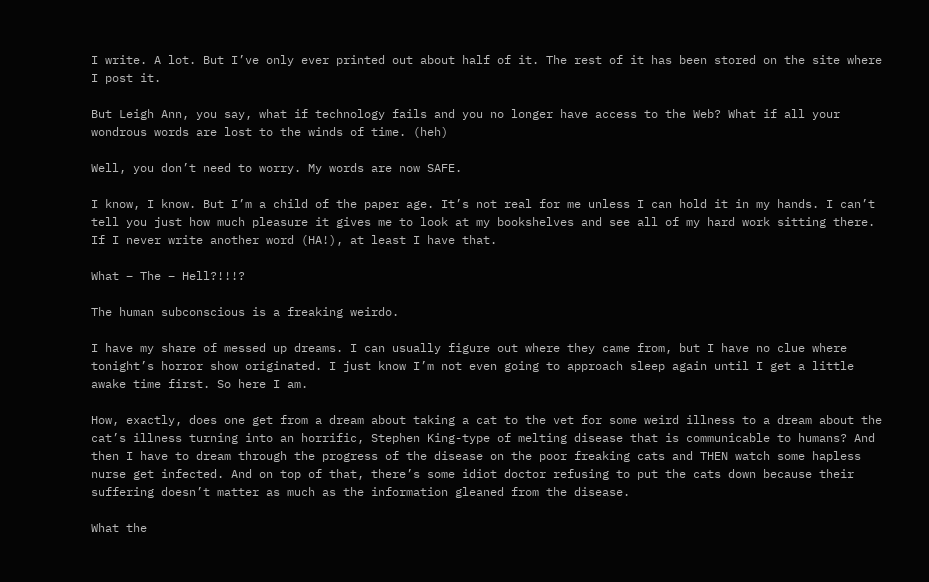I write. A lot. But I’ve only ever printed out about half of it. The rest of it has been stored on the site where I post it.

But Leigh Ann, you say, what if technology fails and you no longer have access to the Web? What if all your wondrous words are lost to the winds of time. (heh)

Well, you don’t need to worry. My words are now SAFE.

I know, I know. But I’m a child of the paper age. It’s not real for me unless I can hold it in my hands. I can’t tell you just how much pleasure it gives me to look at my bookshelves and see all of my hard work sitting there. If I never write another word (HA!), at least I have that.

What – The – Hell?!!!?

The human subconscious is a freaking weirdo.

I have my share of messed up dreams. I can usually figure out where they came from, but I have no clue where tonight’s horror show originated. I just know I’m not even going to approach sleep again until I get a little awake time first. So here I am.

How, exactly, does one get from a dream about taking a cat to the vet for some weird illness to a dream about the cat’s illness turning into an horrific, Stephen King-type of melting disease that is communicable to humans? And then I have to dream through the progress of the disease on the poor freaking cats and THEN watch some hapless nurse get infected. And on top of that, there’s some idiot doctor refusing to put the cats down because their suffering doesn’t matter as much as the information gleaned from the disease.

What the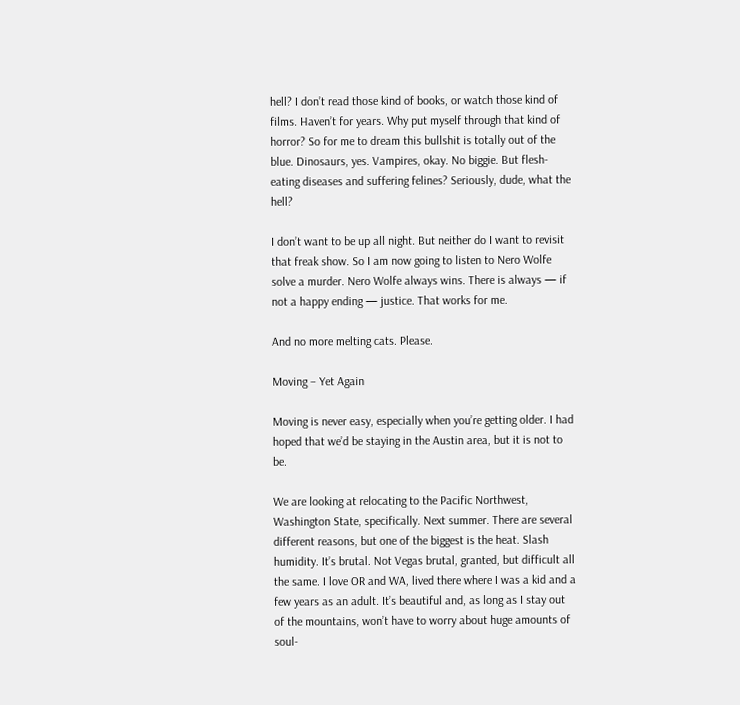hell? I don’t read those kind of books, or watch those kind of films. Haven’t for years. Why put myself through that kind of horror? So for me to dream this bullshit is totally out of the blue. Dinosaurs, yes. Vampires, okay. No biggie. But flesh-eating diseases and suffering felines? Seriously, dude, what the hell?

I don’t want to be up all night. But neither do I want to revisit that freak show. So I am now going to listen to Nero Wolfe solve a murder. Nero Wolfe always wins. There is always — if not a happy ending — justice. That works for me.

And no more melting cats. Please.

Moving – Yet Again

Moving is never easy, especially when you’re getting older. I had hoped that we’d be staying in the Austin area, but it is not to be.

We are looking at relocating to the Pacific Northwest, Washington State, specifically. Next summer. There are several different reasons, but one of the biggest is the heat. Slash humidity. It’s brutal. Not Vegas brutal, granted, but difficult all the same. I love OR and WA, lived there where I was a kid and a few years as an adult. It’s beautiful and, as long as I stay out of the mountains, won’t have to worry about huge amounts of soul-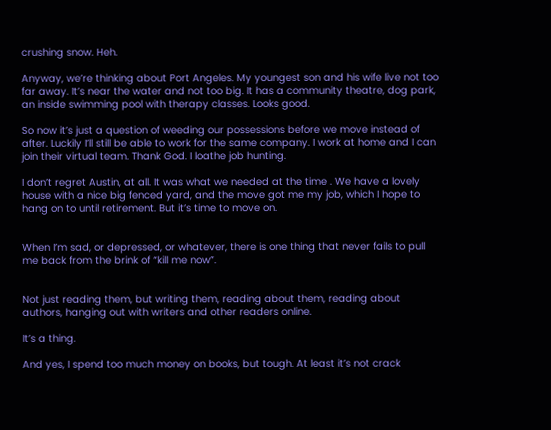crushing snow. Heh.

Anyway, we’re thinking about Port Angeles. My youngest son and his wife live not too far away. It’s near the water and not too big. It has a community theatre, dog park, an inside swimming pool with therapy classes. Looks good.

So now it’s just a question of weeding our possessions before we move instead of after. Luckily I’ll still be able to work for the same company. I work at home and I can join their virtual team. Thank God. I loathe job hunting.

I don’t regret Austin, at all. It was what we needed at the time . We have a lovely house with a nice big fenced yard, and the move got me my job, which I hope to hang on to until retirement. But it’s time to move on.


When I’m sad, or depressed, or whatever, there is one thing that never fails to pull me back from the brink of “kill me now”.


Not just reading them, but writing them, reading about them, reading about authors, hanging out with writers and other readers online.

It’s a thing.

And yes, I spend too much money on books, but tough. At least it’s not crack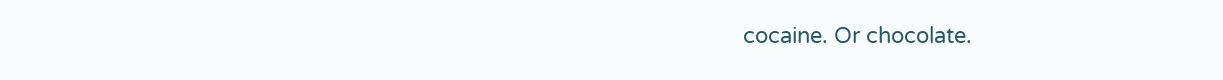cocaine. Or chocolate.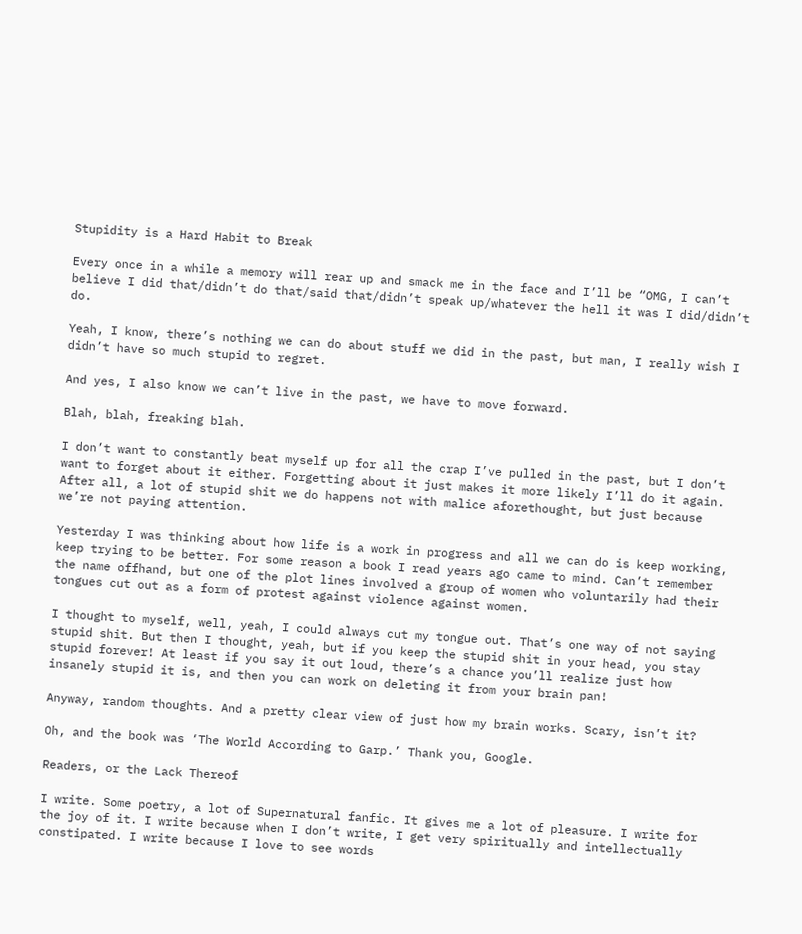Stupidity is a Hard Habit to Break

Every once in a while a memory will rear up and smack me in the face and I’ll be “OMG, I can’t believe I did that/didn’t do that/said that/didn’t speak up/whatever the hell it was I did/didn’t do.

Yeah, I know, there’s nothing we can do about stuff we did in the past, but man, I really wish I didn’t have so much stupid to regret.

And yes, I also know we can’t live in the past, we have to move forward.

Blah, blah, freaking blah.

I don’t want to constantly beat myself up for all the crap I’ve pulled in the past, but I don’t want to forget about it either. Forgetting about it just makes it more likely I’ll do it again. After all, a lot of stupid shit we do happens not with malice aforethought, but just because we’re not paying attention.

Yesterday I was thinking about how life is a work in progress and all we can do is keep working, keep trying to be better. For some reason a book I read years ago came to mind. Can’t remember the name offhand, but one of the plot lines involved a group of women who voluntarily had their tongues cut out as a form of protest against violence against women.

I thought to myself, well, yeah, I could always cut my tongue out. That’s one way of not saying stupid shit. But then I thought, yeah, but if you keep the stupid shit in your head, you stay stupid forever! At least if you say it out loud, there’s a chance you’ll realize just how insanely stupid it is, and then you can work on deleting it from your brain pan!

Anyway, random thoughts. And a pretty clear view of just how my brain works. Scary, isn’t it?

Oh, and the book was ‘The World According to Garp.’ Thank you, Google.

Readers, or the Lack Thereof

I write. Some poetry, a lot of Supernatural fanfic. It gives me a lot of pleasure. I write for the joy of it. I write because when I don’t write, I get very spiritually and intellectually constipated. I write because I love to see words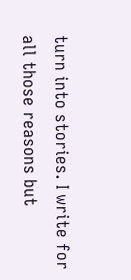turn into stories. I write for all those reasons but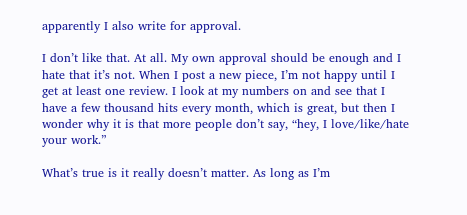apparently I also write for approval.

I don’t like that. At all. My own approval should be enough and I hate that it’s not. When I post a new piece, I’m not happy until I get at least one review. I look at my numbers on and see that I have a few thousand hits every month, which is great, but then I wonder why it is that more people don’t say, “hey, I love/like/hate your work.”

What’s true is it really doesn’t matter. As long as I’m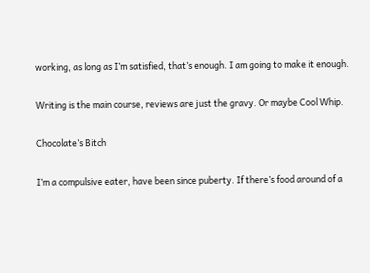working, as long as I’m satisfied, that’s enough. I am going to make it enough.

Writing is the main course, reviews are just the gravy. Or maybe Cool Whip.

Chocolate’s Bitch

I’m a compulsive eater, have been since puberty. If there’s food around of a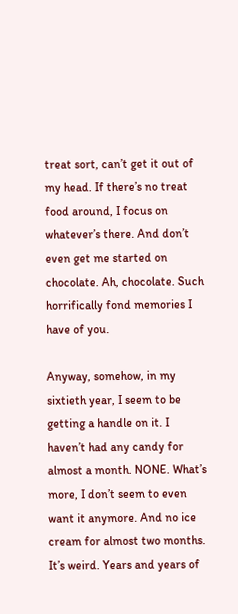treat sort, can’t get it out of my head. If there’s no treat food around, I focus on whatever’s there. And don’t even get me started on chocolate. Ah, chocolate. Such horrifically fond memories I have of you.

Anyway, somehow, in my sixtieth year, I seem to be getting a handle on it. I haven’t had any candy for almost a month. NONE. What’s more, I don’t seem to even want it anymore. And no ice cream for almost two months. It’s weird. Years and years of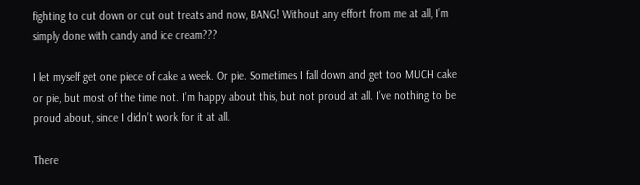fighting to cut down or cut out treats and now, BANG! Without any effort from me at all, I’m simply done with candy and ice cream???

I let myself get one piece of cake a week. Or pie. Sometimes I fall down and get too MUCH cake or pie, but most of the time not. I’m happy about this, but not proud at all. I’ve nothing to be proud about, since I didn’t work for it at all.

There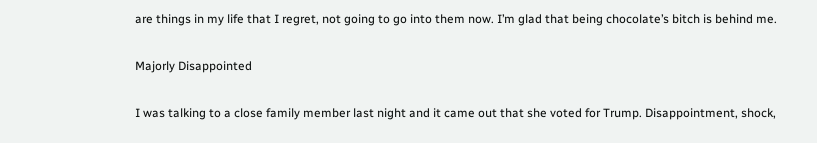are things in my life that I regret, not going to go into them now. I’m glad that being chocolate’s bitch is behind me.

Majorly Disappointed

I was talking to a close family member last night and it came out that she voted for Trump. Disappointment, shock,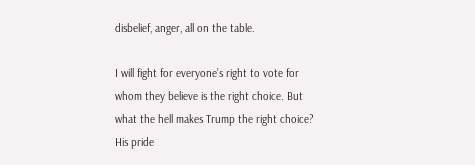disbelief, anger, all on the table.

I will fight for everyone’s right to vote for whom they believe is the right choice. But what the hell makes Trump the right choice? His pride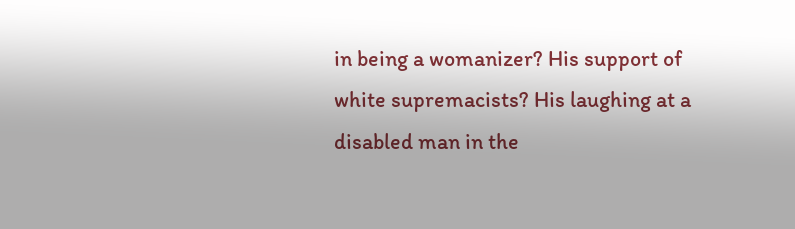in being a womanizer? His support of white supremacists? His laughing at a disabled man in the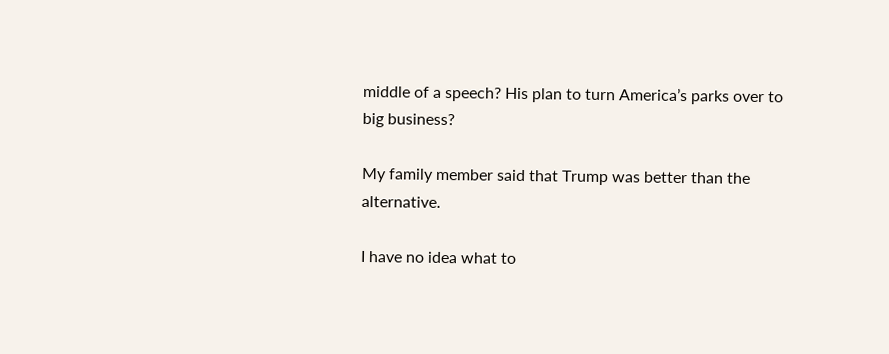middle of a speech? His plan to turn America’s parks over to big business?

My family member said that Trump was better than the alternative.

I have no idea what to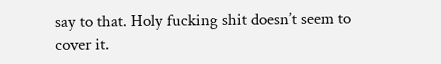say to that. Holy fucking shit doesn’t seem to cover it.